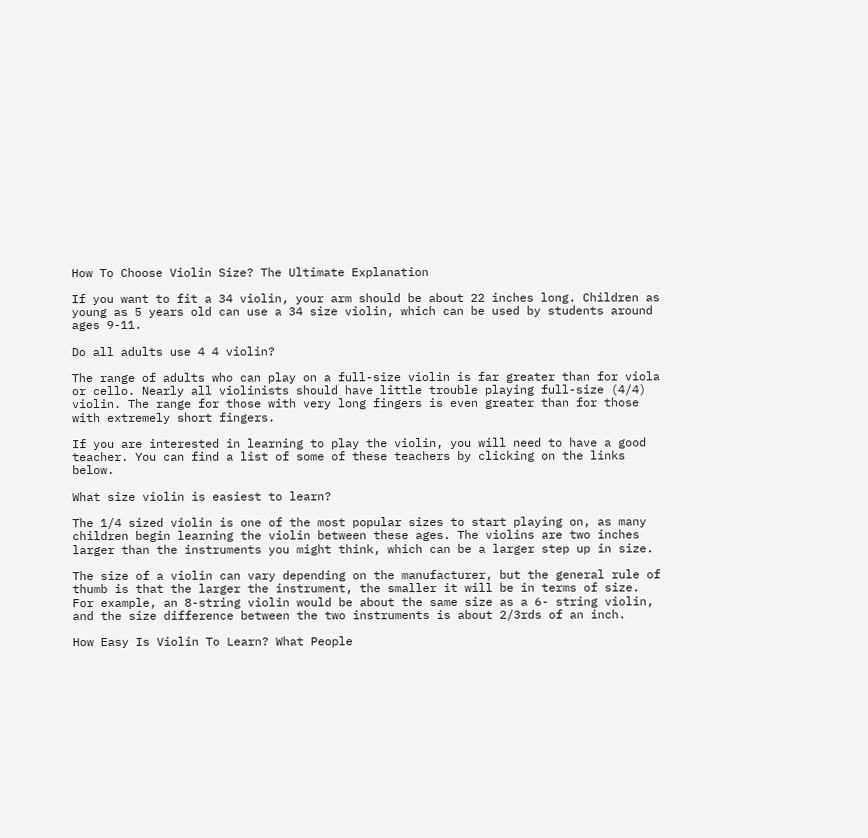How To Choose Violin Size? The Ultimate Explanation

If you want to fit a 34 violin, your arm should be about 22 inches long. Children as young as 5 years old can use a 34 size violin, which can be used by students around ages 9-11.

Do all adults use 4 4 violin?

The range of adults who can play on a full-size violin is far greater than for viola or cello. Nearly all violinists should have little trouble playing full-size (4/4) violin. The range for those with very long fingers is even greater than for those with extremely short fingers.

If you are interested in learning to play the violin, you will need to have a good teacher. You can find a list of some of these teachers by clicking on the links below.

What size violin is easiest to learn?

The 1/4 sized violin is one of the most popular sizes to start playing on, as many children begin learning the violin between these ages. The violins are two inches larger than the instruments you might think, which can be a larger step up in size.

The size of a violin can vary depending on the manufacturer, but the general rule of thumb is that the larger the instrument, the smaller it will be in terms of size. For example, an 8-string violin would be about the same size as a 6- string violin, and the size difference between the two instruments is about 2/3rds of an inch.

How Easy Is Violin To Learn? What People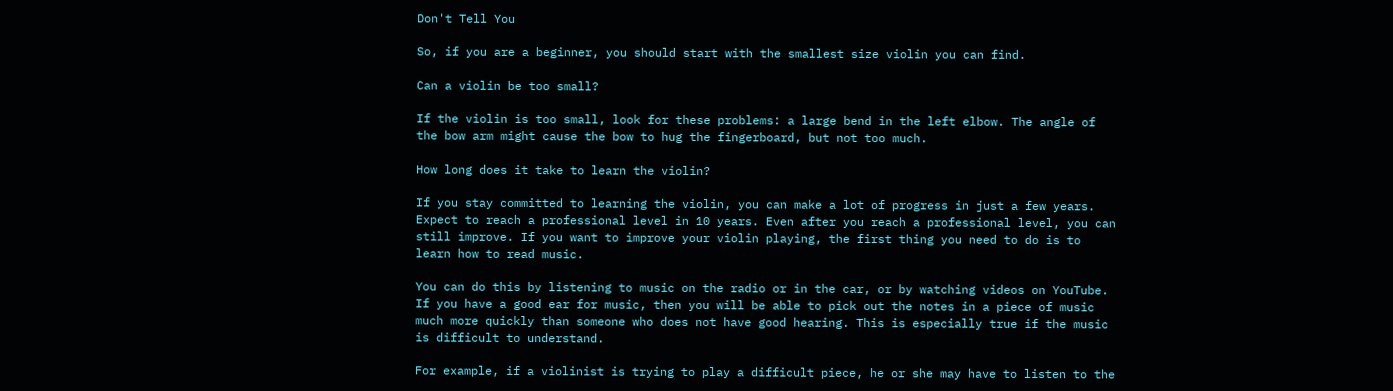Don't Tell You

So, if you are a beginner, you should start with the smallest size violin you can find.

Can a violin be too small?

If the violin is too small, look for these problems: a large bend in the left elbow. The angle of the bow arm might cause the bow to hug the fingerboard, but not too much.

How long does it take to learn the violin?

If you stay committed to learning the violin, you can make a lot of progress in just a few years. Expect to reach a professional level in 10 years. Even after you reach a professional level, you can still improve. If you want to improve your violin playing, the first thing you need to do is to learn how to read music.

You can do this by listening to music on the radio or in the car, or by watching videos on YouTube. If you have a good ear for music, then you will be able to pick out the notes in a piece of music much more quickly than someone who does not have good hearing. This is especially true if the music is difficult to understand.

For example, if a violinist is trying to play a difficult piece, he or she may have to listen to the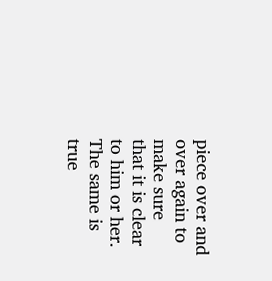piece over and over again to make sure that it is clear to him or her. The same is true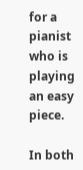for a pianist who is playing an easy piece.

In both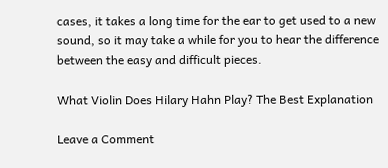cases, it takes a long time for the ear to get used to a new sound, so it may take a while for you to hear the difference between the easy and difficult pieces.

What Violin Does Hilary Hahn Play? The Best Explanation

Leave a Comment